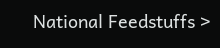National Feedstuffs >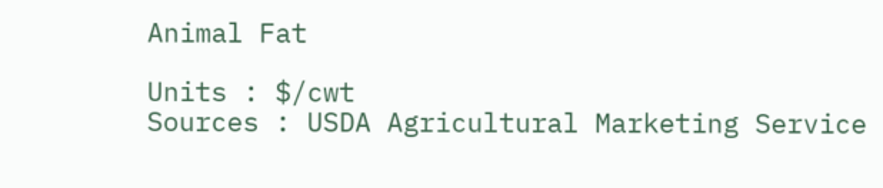Animal Fat

Units : $/cwt
Sources : USDA Agricultural Marketing Service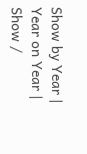Show by Year | Year on Year | Show /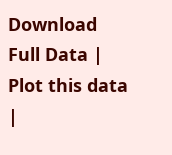Download Full Data | Plot this data |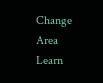Change Area    Learn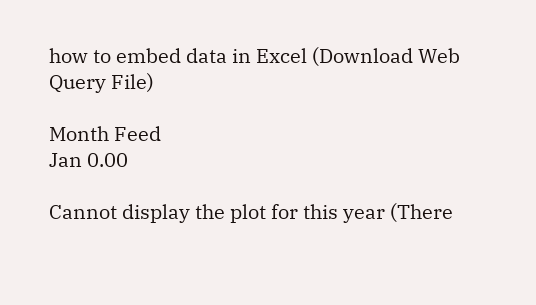how to embed data in Excel (Download Web Query File)

Month Feed
Jan 0.00

Cannot display the plot for this year (There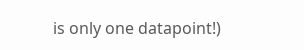is only one datapoint!)